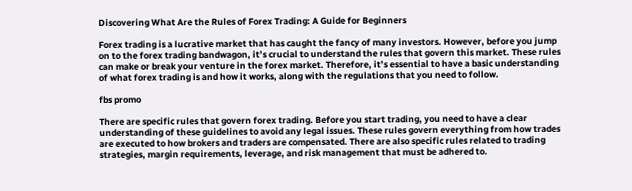Discovering What Are the Rules of Forex Trading: A Guide for Beginners

Forex trading is a lucrative market that has caught the fancy of many investors. However, before you jump on to the forex trading bandwagon, it’s crucial to understand the rules that govern this market. These rules can make or break your venture in the forex market. Therefore, it’s essential to have a basic understanding of what forex trading is and how it works, along with the regulations that you need to follow.

fbs promo

There are specific rules that govern forex trading. Before you start trading, you need to have a clear understanding of these guidelines to avoid any legal issues. These rules govern everything from how trades are executed to how brokers and traders are compensated. There are also specific rules related to trading strategies, margin requirements, leverage, and risk management that must be adhered to.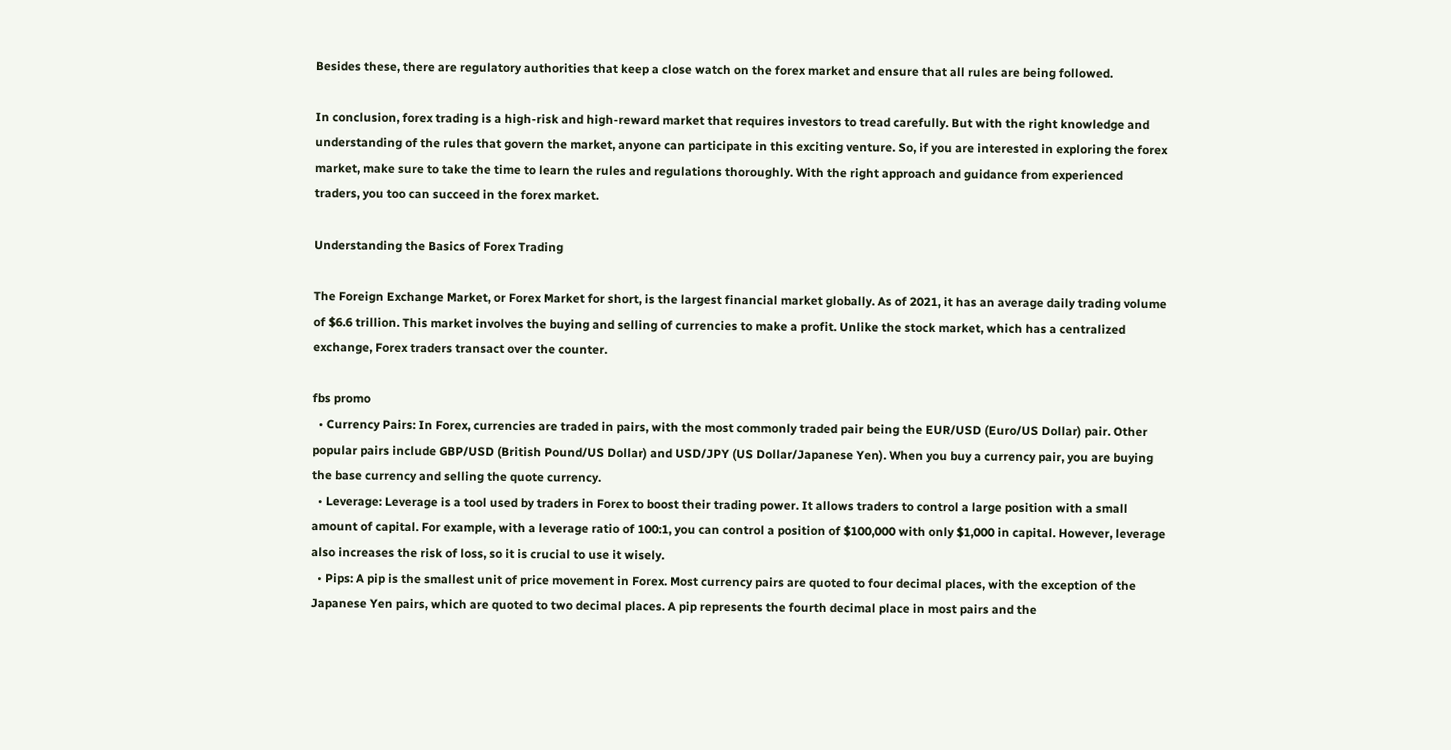Besides these, there are regulatory authorities that keep a close watch on the forex market and ensure that all rules are being followed.

In conclusion, forex trading is a high-risk and high-reward market that requires investors to tread carefully. But with the right knowledge and understanding of the rules that govern the market, anyone can participate in this exciting venture. So, if you are interested in exploring the forex market, make sure to take the time to learn the rules and regulations thoroughly. With the right approach and guidance from experienced traders, you too can succeed in the forex market.

Understanding the Basics of Forex Trading

The Foreign Exchange Market, or Forex Market for short, is the largest financial market globally. As of 2021, it has an average daily trading volume of $6.6 trillion. This market involves the buying and selling of currencies to make a profit. Unlike the stock market, which has a centralized exchange, Forex traders transact over the counter.

fbs promo
  • Currency Pairs: In Forex, currencies are traded in pairs, with the most commonly traded pair being the EUR/USD (Euro/US Dollar) pair. Other popular pairs include GBP/USD (British Pound/US Dollar) and USD/JPY (US Dollar/Japanese Yen). When you buy a currency pair, you are buying the base currency and selling the quote currency.
  • Leverage: Leverage is a tool used by traders in Forex to boost their trading power. It allows traders to control a large position with a small amount of capital. For example, with a leverage ratio of 100:1, you can control a position of $100,000 with only $1,000 in capital. However, leverage also increases the risk of loss, so it is crucial to use it wisely.
  • Pips: A pip is the smallest unit of price movement in Forex. Most currency pairs are quoted to four decimal places, with the exception of the Japanese Yen pairs, which are quoted to two decimal places. A pip represents the fourth decimal place in most pairs and the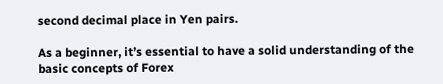second decimal place in Yen pairs.

As a beginner, it’s essential to have a solid understanding of the basic concepts of Forex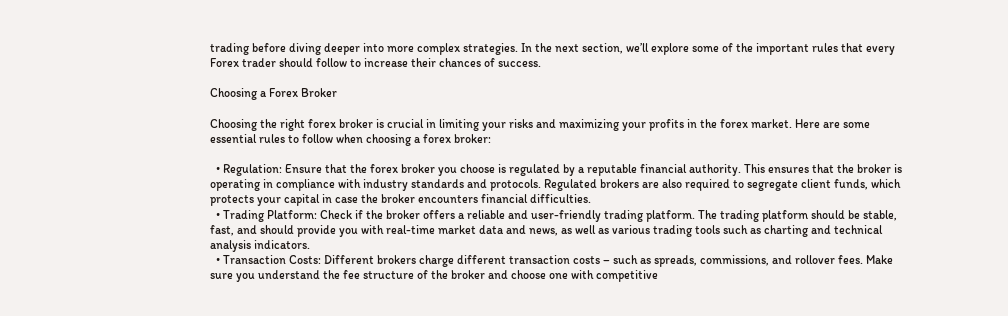trading before diving deeper into more complex strategies. In the next section, we’ll explore some of the important rules that every Forex trader should follow to increase their chances of success.

Choosing a Forex Broker

Choosing the right forex broker is crucial in limiting your risks and maximizing your profits in the forex market. Here are some essential rules to follow when choosing a forex broker:

  • Regulation: Ensure that the forex broker you choose is regulated by a reputable financial authority. This ensures that the broker is operating in compliance with industry standards and protocols. Regulated brokers are also required to segregate client funds, which protects your capital in case the broker encounters financial difficulties.
  • Trading Platform: Check if the broker offers a reliable and user-friendly trading platform. The trading platform should be stable, fast, and should provide you with real-time market data and news, as well as various trading tools such as charting and technical analysis indicators.
  • Transaction Costs: Different brokers charge different transaction costs – such as spreads, commissions, and rollover fees. Make sure you understand the fee structure of the broker and choose one with competitive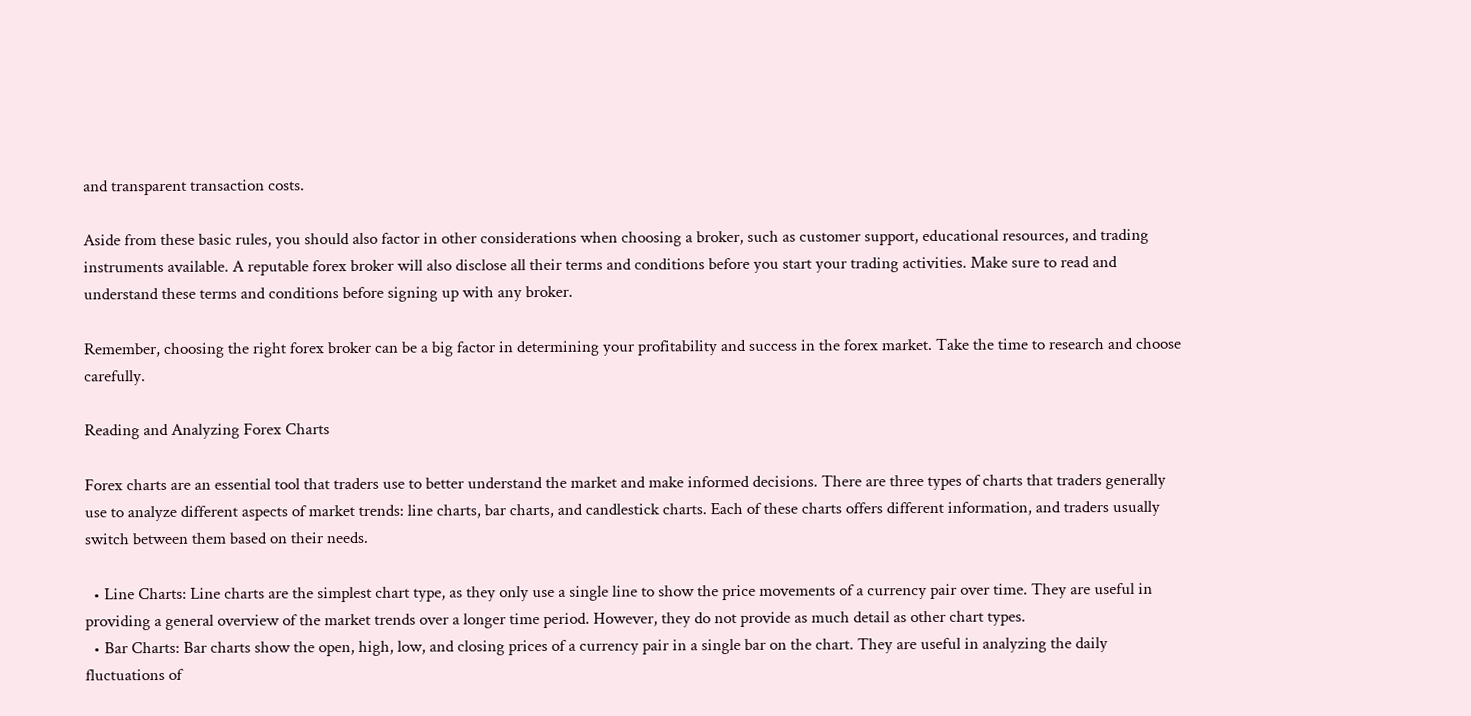and transparent transaction costs.

Aside from these basic rules, you should also factor in other considerations when choosing a broker, such as customer support, educational resources, and trading instruments available. A reputable forex broker will also disclose all their terms and conditions before you start your trading activities. Make sure to read and understand these terms and conditions before signing up with any broker.

Remember, choosing the right forex broker can be a big factor in determining your profitability and success in the forex market. Take the time to research and choose carefully.

Reading and Analyzing Forex Charts

Forex charts are an essential tool that traders use to better understand the market and make informed decisions. There are three types of charts that traders generally use to analyze different aspects of market trends: line charts, bar charts, and candlestick charts. Each of these charts offers different information, and traders usually switch between them based on their needs.

  • Line Charts: Line charts are the simplest chart type, as they only use a single line to show the price movements of a currency pair over time. They are useful in providing a general overview of the market trends over a longer time period. However, they do not provide as much detail as other chart types.
  • Bar Charts: Bar charts show the open, high, low, and closing prices of a currency pair in a single bar on the chart. They are useful in analyzing the daily fluctuations of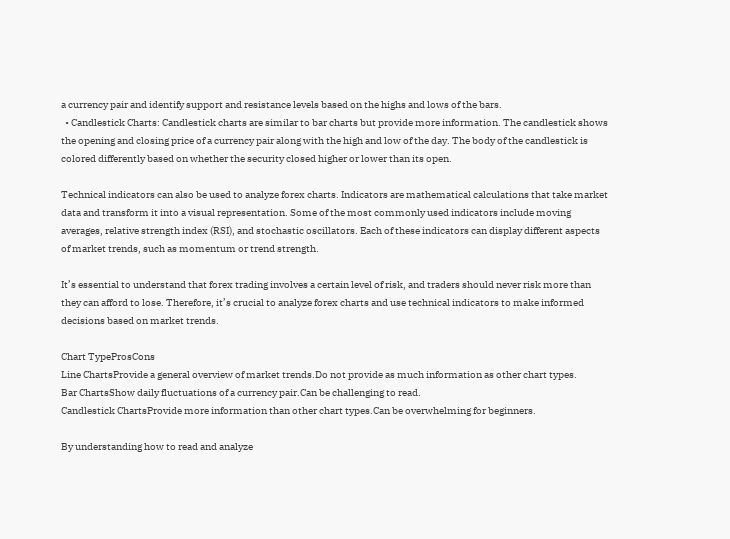a currency pair and identify support and resistance levels based on the highs and lows of the bars.
  • Candlestick Charts: Candlestick charts are similar to bar charts but provide more information. The candlestick shows the opening and closing price of a currency pair along with the high and low of the day. The body of the candlestick is colored differently based on whether the security closed higher or lower than its open.

Technical indicators can also be used to analyze forex charts. Indicators are mathematical calculations that take market data and transform it into a visual representation. Some of the most commonly used indicators include moving averages, relative strength index (RSI), and stochastic oscillators. Each of these indicators can display different aspects of market trends, such as momentum or trend strength.

It’s essential to understand that forex trading involves a certain level of risk, and traders should never risk more than they can afford to lose. Therefore, it’s crucial to analyze forex charts and use technical indicators to make informed decisions based on market trends.

Chart TypeProsCons
Line ChartsProvide a general overview of market trends.Do not provide as much information as other chart types.
Bar ChartsShow daily fluctuations of a currency pair.Can be challenging to read.
Candlestick ChartsProvide more information than other chart types.Can be overwhelming for beginners.

By understanding how to read and analyze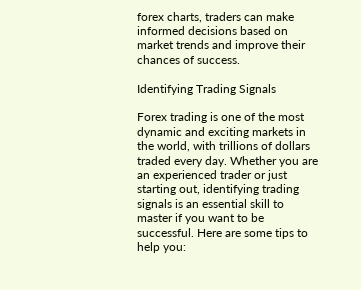forex charts, traders can make informed decisions based on market trends and improve their chances of success.

Identifying Trading Signals

Forex trading is one of the most dynamic and exciting markets in the world, with trillions of dollars traded every day. Whether you are an experienced trader or just starting out, identifying trading signals is an essential skill to master if you want to be successful. Here are some tips to help you: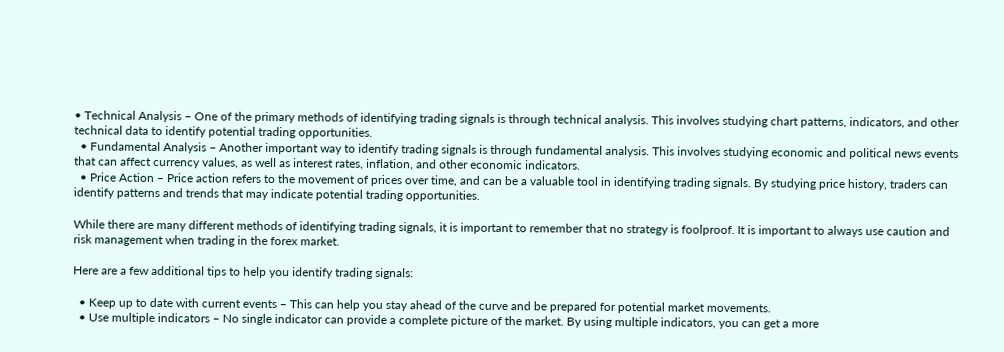• Technical Analysis – One of the primary methods of identifying trading signals is through technical analysis. This involves studying chart patterns, indicators, and other technical data to identify potential trading opportunities.
  • Fundamental Analysis – Another important way to identify trading signals is through fundamental analysis. This involves studying economic and political news events that can affect currency values, as well as interest rates, inflation, and other economic indicators.
  • Price Action – Price action refers to the movement of prices over time, and can be a valuable tool in identifying trading signals. By studying price history, traders can identify patterns and trends that may indicate potential trading opportunities.

While there are many different methods of identifying trading signals, it is important to remember that no strategy is foolproof. It is important to always use caution and risk management when trading in the forex market.

Here are a few additional tips to help you identify trading signals:

  • Keep up to date with current events – This can help you stay ahead of the curve and be prepared for potential market movements.
  • Use multiple indicators – No single indicator can provide a complete picture of the market. By using multiple indicators, you can get a more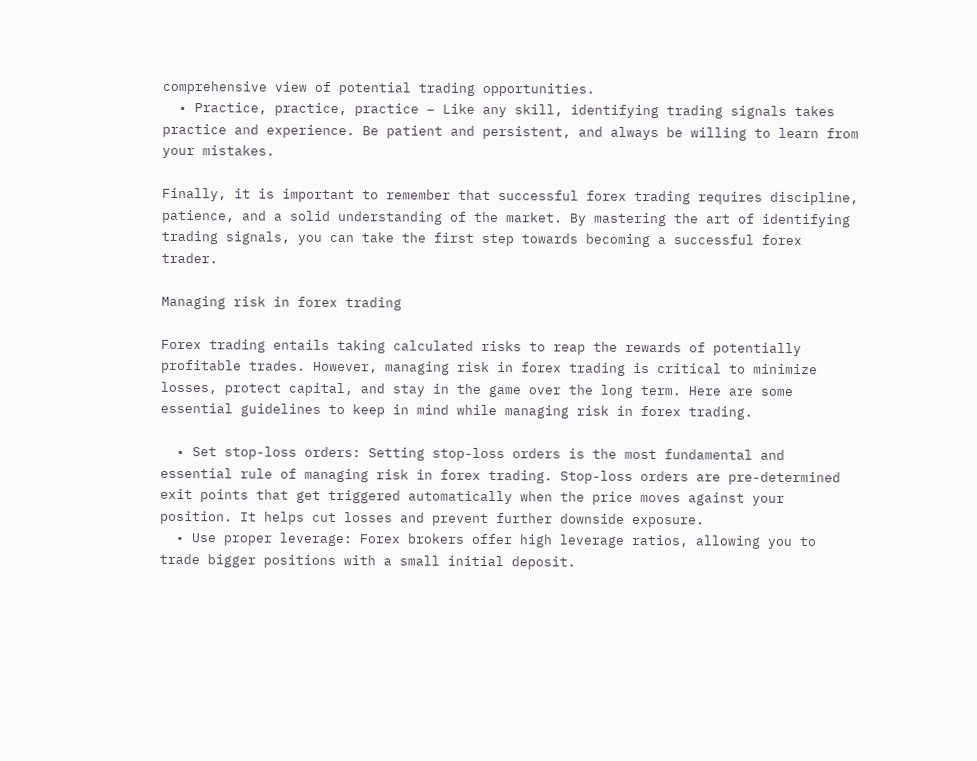comprehensive view of potential trading opportunities.
  • Practice, practice, practice – Like any skill, identifying trading signals takes practice and experience. Be patient and persistent, and always be willing to learn from your mistakes.

Finally, it is important to remember that successful forex trading requires discipline, patience, and a solid understanding of the market. By mastering the art of identifying trading signals, you can take the first step towards becoming a successful forex trader.

Managing risk in forex trading

Forex trading entails taking calculated risks to reap the rewards of potentially profitable trades. However, managing risk in forex trading is critical to minimize losses, protect capital, and stay in the game over the long term. Here are some essential guidelines to keep in mind while managing risk in forex trading.

  • Set stop-loss orders: Setting stop-loss orders is the most fundamental and essential rule of managing risk in forex trading. Stop-loss orders are pre-determined exit points that get triggered automatically when the price moves against your position. It helps cut losses and prevent further downside exposure.
  • Use proper leverage: Forex brokers offer high leverage ratios, allowing you to trade bigger positions with a small initial deposit.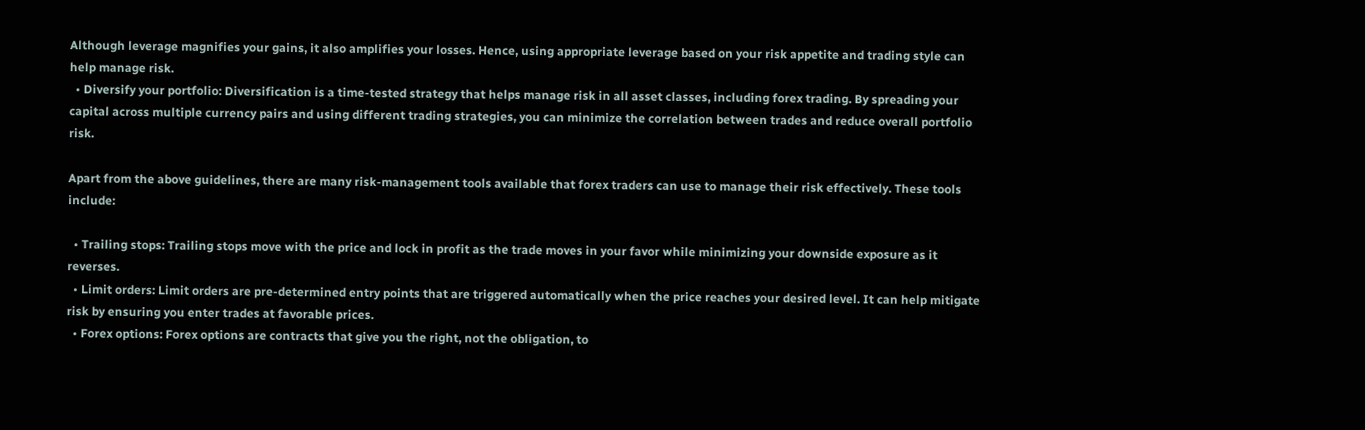Although leverage magnifies your gains, it also amplifies your losses. Hence, using appropriate leverage based on your risk appetite and trading style can help manage risk.
  • Diversify your portfolio: Diversification is a time-tested strategy that helps manage risk in all asset classes, including forex trading. By spreading your capital across multiple currency pairs and using different trading strategies, you can minimize the correlation between trades and reduce overall portfolio risk.

Apart from the above guidelines, there are many risk-management tools available that forex traders can use to manage their risk effectively. These tools include:

  • Trailing stops: Trailing stops move with the price and lock in profit as the trade moves in your favor while minimizing your downside exposure as it reverses.
  • Limit orders: Limit orders are pre-determined entry points that are triggered automatically when the price reaches your desired level. It can help mitigate risk by ensuring you enter trades at favorable prices.
  • Forex options: Forex options are contracts that give you the right, not the obligation, to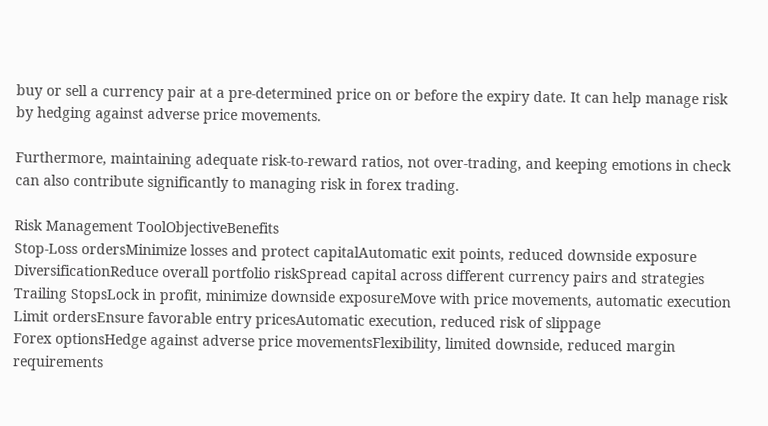buy or sell a currency pair at a pre-determined price on or before the expiry date. It can help manage risk by hedging against adverse price movements.

Furthermore, maintaining adequate risk-to-reward ratios, not over-trading, and keeping emotions in check can also contribute significantly to managing risk in forex trading.

Risk Management ToolObjectiveBenefits
Stop-Loss ordersMinimize losses and protect capitalAutomatic exit points, reduced downside exposure
DiversificationReduce overall portfolio riskSpread capital across different currency pairs and strategies
Trailing StopsLock in profit, minimize downside exposureMove with price movements, automatic execution
Limit ordersEnsure favorable entry pricesAutomatic execution, reduced risk of slippage
Forex optionsHedge against adverse price movementsFlexibility, limited downside, reduced margin requirements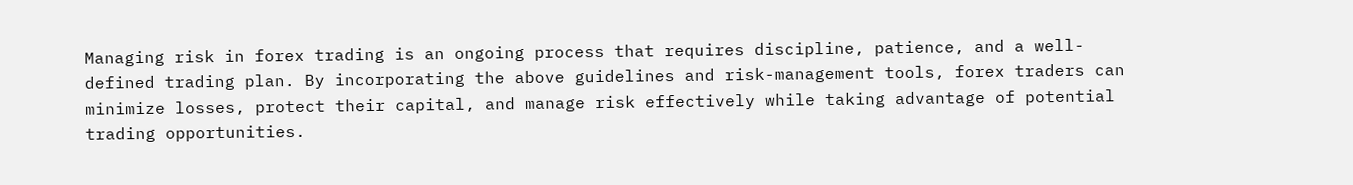Managing risk in forex trading is an ongoing process that requires discipline, patience, and a well-defined trading plan. By incorporating the above guidelines and risk-management tools, forex traders can minimize losses, protect their capital, and manage risk effectively while taking advantage of potential trading opportunities.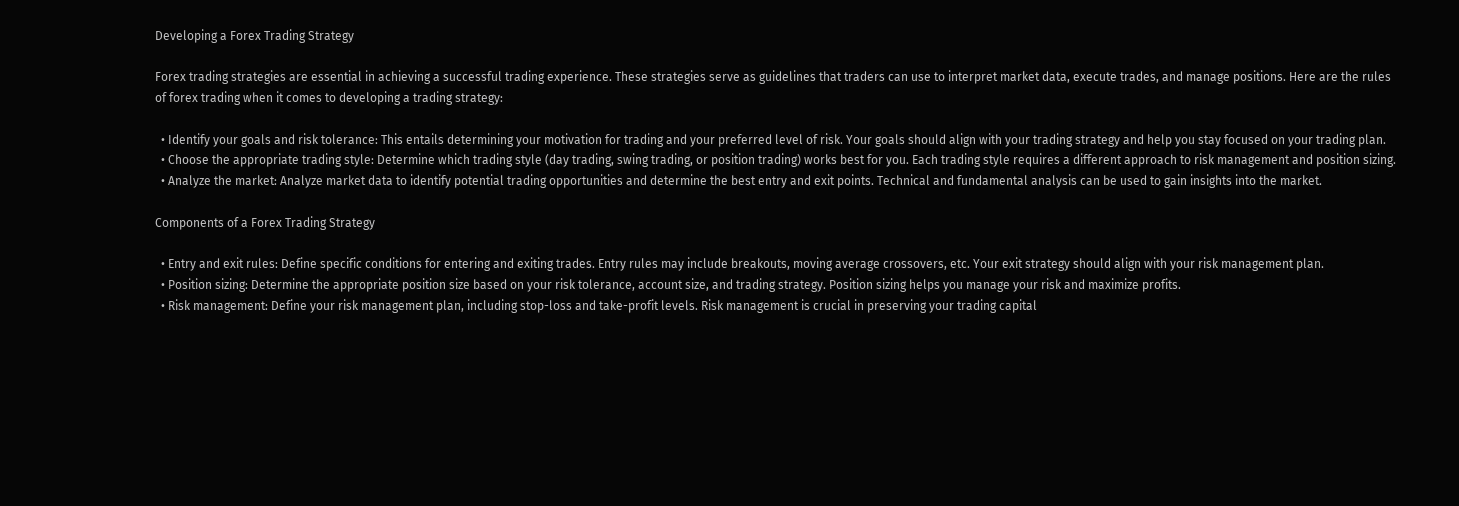Developing a Forex Trading Strategy

Forex trading strategies are essential in achieving a successful trading experience. These strategies serve as guidelines that traders can use to interpret market data, execute trades, and manage positions. Here are the rules of forex trading when it comes to developing a trading strategy:

  • Identify your goals and risk tolerance: This entails determining your motivation for trading and your preferred level of risk. Your goals should align with your trading strategy and help you stay focused on your trading plan.
  • Choose the appropriate trading style: Determine which trading style (day trading, swing trading, or position trading) works best for you. Each trading style requires a different approach to risk management and position sizing.
  • Analyze the market: Analyze market data to identify potential trading opportunities and determine the best entry and exit points. Technical and fundamental analysis can be used to gain insights into the market.

Components of a Forex Trading Strategy

  • Entry and exit rules: Define specific conditions for entering and exiting trades. Entry rules may include breakouts, moving average crossovers, etc. Your exit strategy should align with your risk management plan.
  • Position sizing: Determine the appropriate position size based on your risk tolerance, account size, and trading strategy. Position sizing helps you manage your risk and maximize profits.
  • Risk management: Define your risk management plan, including stop-loss and take-profit levels. Risk management is crucial in preserving your trading capital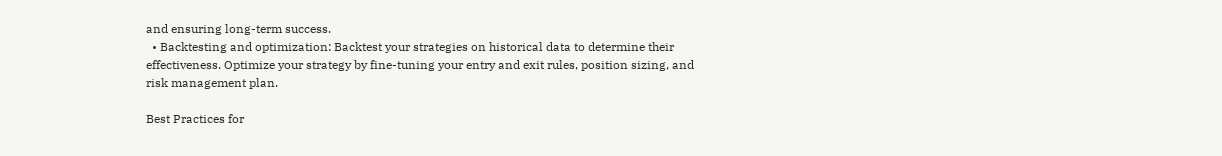and ensuring long-term success.
  • Backtesting and optimization: Backtest your strategies on historical data to determine their effectiveness. Optimize your strategy by fine-tuning your entry and exit rules, position sizing, and risk management plan.

Best Practices for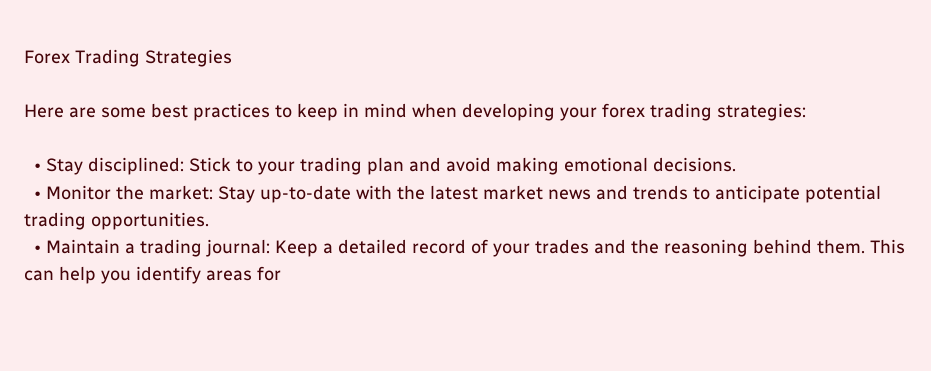Forex Trading Strategies

Here are some best practices to keep in mind when developing your forex trading strategies:

  • Stay disciplined: Stick to your trading plan and avoid making emotional decisions.
  • Monitor the market: Stay up-to-date with the latest market news and trends to anticipate potential trading opportunities.
  • Maintain a trading journal: Keep a detailed record of your trades and the reasoning behind them. This can help you identify areas for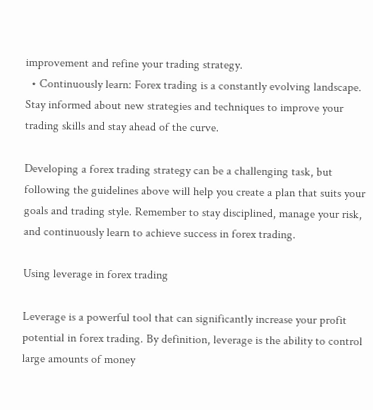improvement and refine your trading strategy.
  • Continuously learn: Forex trading is a constantly evolving landscape. Stay informed about new strategies and techniques to improve your trading skills and stay ahead of the curve.

Developing a forex trading strategy can be a challenging task, but following the guidelines above will help you create a plan that suits your goals and trading style. Remember to stay disciplined, manage your risk, and continuously learn to achieve success in forex trading.

Using leverage in forex trading

Leverage is a powerful tool that can significantly increase your profit potential in forex trading. By definition, leverage is the ability to control large amounts of money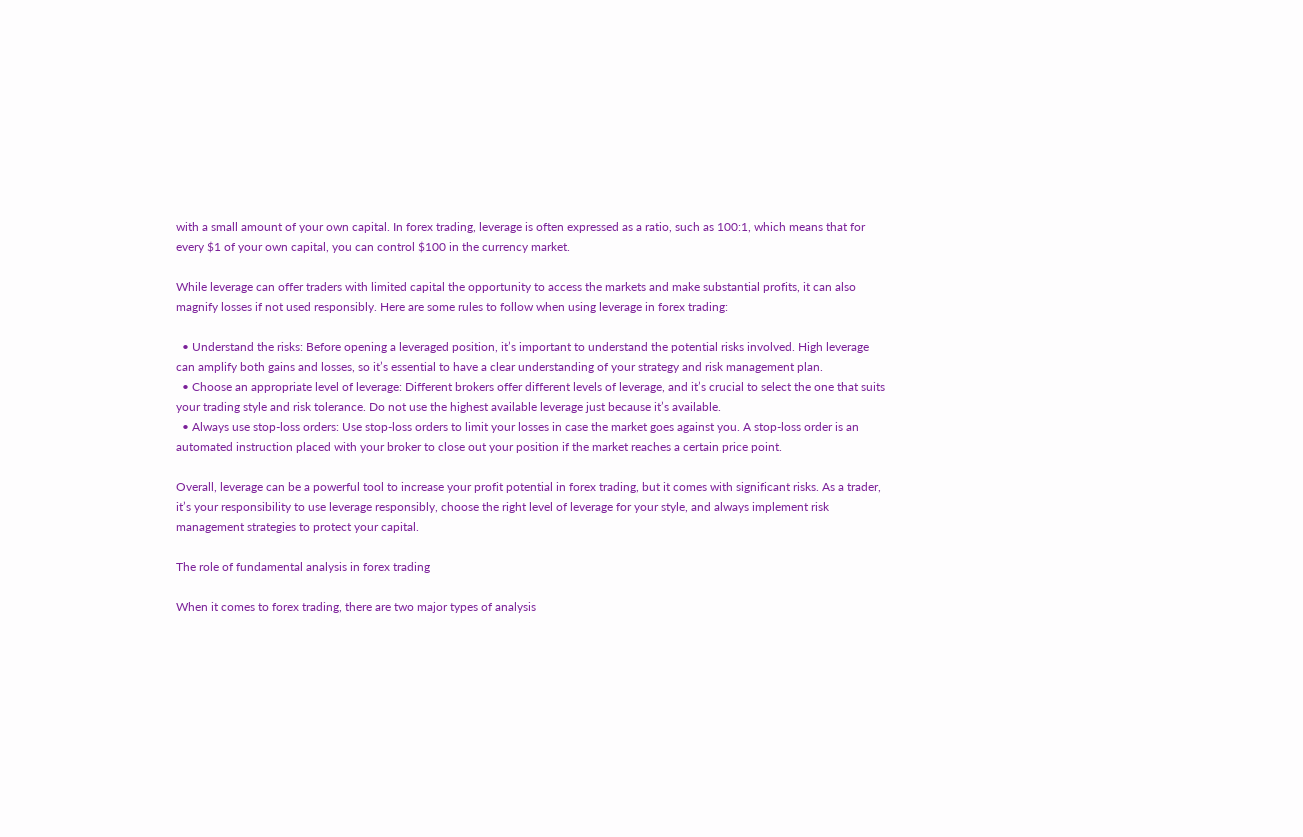with a small amount of your own capital. In forex trading, leverage is often expressed as a ratio, such as 100:1, which means that for every $1 of your own capital, you can control $100 in the currency market.

While leverage can offer traders with limited capital the opportunity to access the markets and make substantial profits, it can also magnify losses if not used responsibly. Here are some rules to follow when using leverage in forex trading:

  • Understand the risks: Before opening a leveraged position, it’s important to understand the potential risks involved. High leverage can amplify both gains and losses, so it’s essential to have a clear understanding of your strategy and risk management plan.
  • Choose an appropriate level of leverage: Different brokers offer different levels of leverage, and it’s crucial to select the one that suits your trading style and risk tolerance. Do not use the highest available leverage just because it’s available.
  • Always use stop-loss orders: Use stop-loss orders to limit your losses in case the market goes against you. A stop-loss order is an automated instruction placed with your broker to close out your position if the market reaches a certain price point.

Overall, leverage can be a powerful tool to increase your profit potential in forex trading, but it comes with significant risks. As a trader, it’s your responsibility to use leverage responsibly, choose the right level of leverage for your style, and always implement risk management strategies to protect your capital.

The role of fundamental analysis in forex trading

When it comes to forex trading, there are two major types of analysis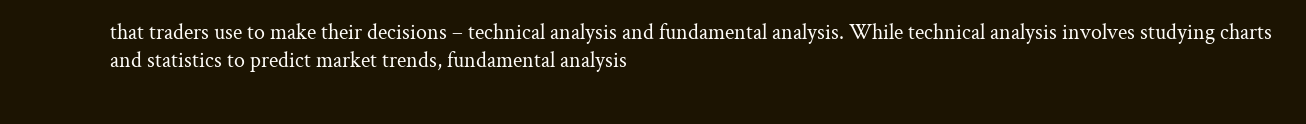that traders use to make their decisions – technical analysis and fundamental analysis. While technical analysis involves studying charts and statistics to predict market trends, fundamental analysis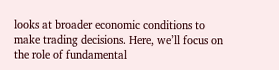looks at broader economic conditions to make trading decisions. Here, we’ll focus on the role of fundamental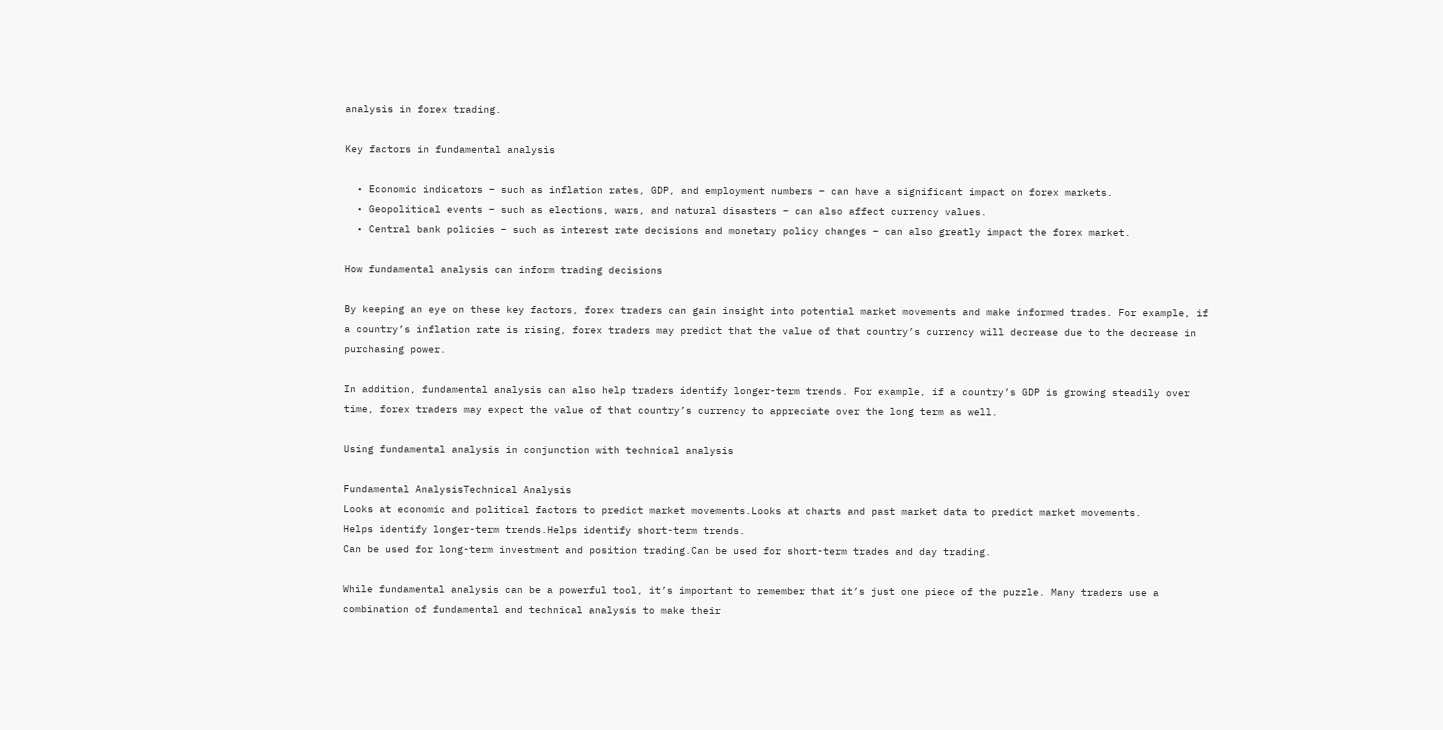analysis in forex trading.

Key factors in fundamental analysis

  • Economic indicators – such as inflation rates, GDP, and employment numbers – can have a significant impact on forex markets.
  • Geopolitical events – such as elections, wars, and natural disasters – can also affect currency values.
  • Central bank policies – such as interest rate decisions and monetary policy changes – can also greatly impact the forex market.

How fundamental analysis can inform trading decisions

By keeping an eye on these key factors, forex traders can gain insight into potential market movements and make informed trades. For example, if a country’s inflation rate is rising, forex traders may predict that the value of that country’s currency will decrease due to the decrease in purchasing power.

In addition, fundamental analysis can also help traders identify longer-term trends. For example, if a country’s GDP is growing steadily over time, forex traders may expect the value of that country’s currency to appreciate over the long term as well.

Using fundamental analysis in conjunction with technical analysis

Fundamental AnalysisTechnical Analysis
Looks at economic and political factors to predict market movements.Looks at charts and past market data to predict market movements.
Helps identify longer-term trends.Helps identify short-term trends.
Can be used for long-term investment and position trading.Can be used for short-term trades and day trading.

While fundamental analysis can be a powerful tool, it’s important to remember that it’s just one piece of the puzzle. Many traders use a combination of fundamental and technical analysis to make their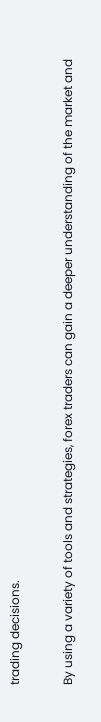trading decisions.

By using a variety of tools and strategies, forex traders can gain a deeper understanding of the market and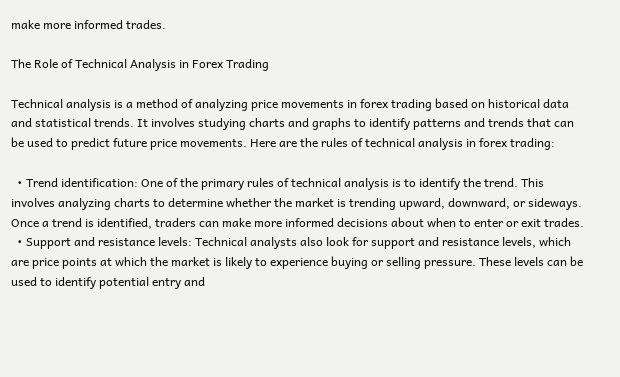make more informed trades.

The Role of Technical Analysis in Forex Trading

Technical analysis is a method of analyzing price movements in forex trading based on historical data and statistical trends. It involves studying charts and graphs to identify patterns and trends that can be used to predict future price movements. Here are the rules of technical analysis in forex trading:

  • Trend identification: One of the primary rules of technical analysis is to identify the trend. This involves analyzing charts to determine whether the market is trending upward, downward, or sideways. Once a trend is identified, traders can make more informed decisions about when to enter or exit trades.
  • Support and resistance levels: Technical analysts also look for support and resistance levels, which are price points at which the market is likely to experience buying or selling pressure. These levels can be used to identify potential entry and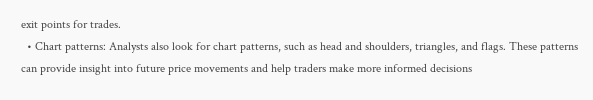exit points for trades.
  • Chart patterns: Analysts also look for chart patterns, such as head and shoulders, triangles, and flags. These patterns can provide insight into future price movements and help traders make more informed decisions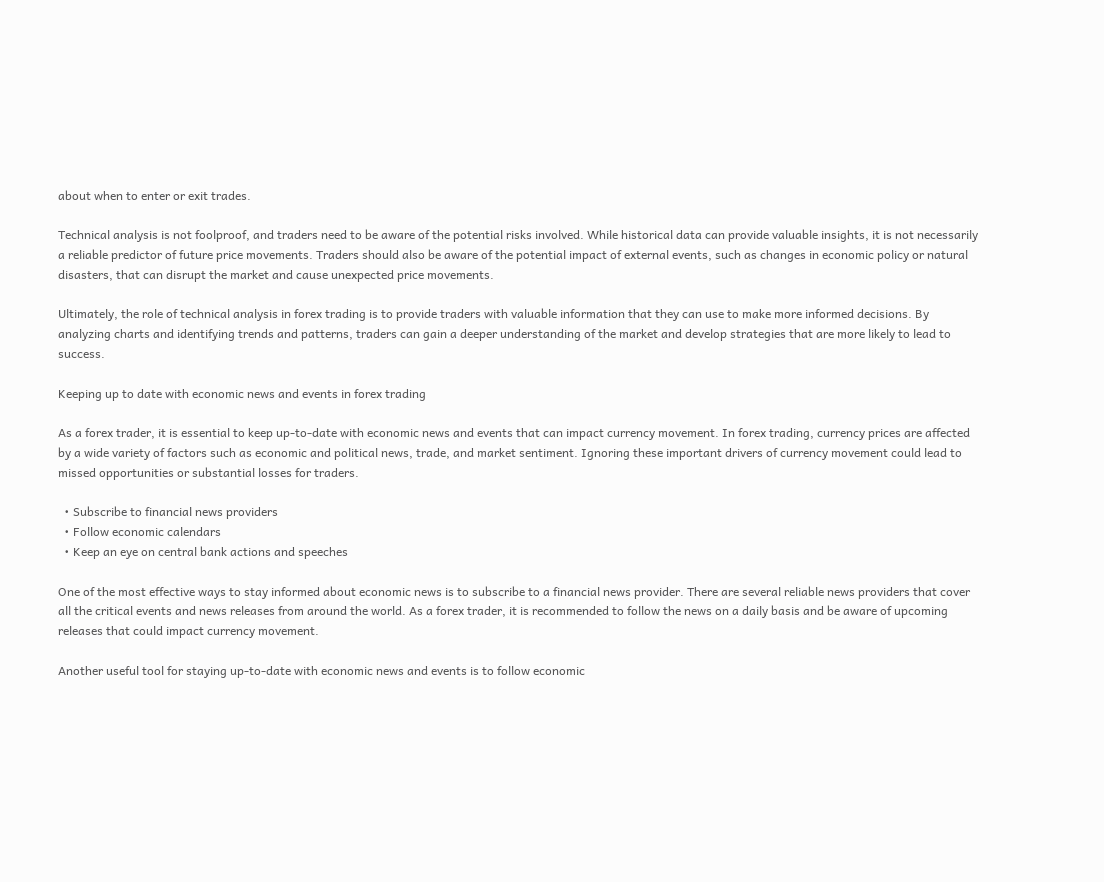about when to enter or exit trades.

Technical analysis is not foolproof, and traders need to be aware of the potential risks involved. While historical data can provide valuable insights, it is not necessarily a reliable predictor of future price movements. Traders should also be aware of the potential impact of external events, such as changes in economic policy or natural disasters, that can disrupt the market and cause unexpected price movements.

Ultimately, the role of technical analysis in forex trading is to provide traders with valuable information that they can use to make more informed decisions. By analyzing charts and identifying trends and patterns, traders can gain a deeper understanding of the market and develop strategies that are more likely to lead to success.

Keeping up to date with economic news and events in forex trading

As a forex trader, it is essential to keep up-to-date with economic news and events that can impact currency movement. In forex trading, currency prices are affected by a wide variety of factors such as economic and political news, trade, and market sentiment. Ignoring these important drivers of currency movement could lead to missed opportunities or substantial losses for traders.

  • Subscribe to financial news providers
  • Follow economic calendars
  • Keep an eye on central bank actions and speeches

One of the most effective ways to stay informed about economic news is to subscribe to a financial news provider. There are several reliable news providers that cover all the critical events and news releases from around the world. As a forex trader, it is recommended to follow the news on a daily basis and be aware of upcoming releases that could impact currency movement.

Another useful tool for staying up-to-date with economic news and events is to follow economic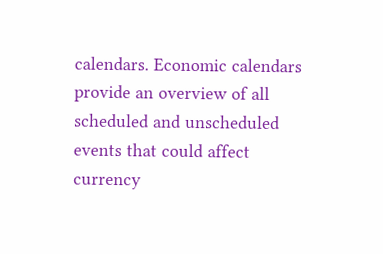calendars. Economic calendars provide an overview of all scheduled and unscheduled events that could affect currency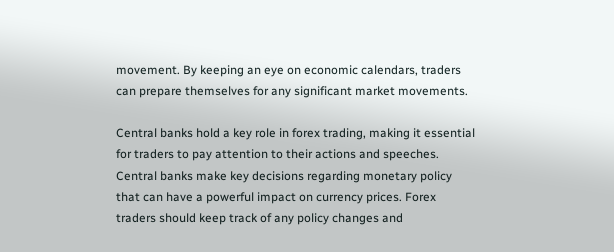movement. By keeping an eye on economic calendars, traders can prepare themselves for any significant market movements.

Central banks hold a key role in forex trading, making it essential for traders to pay attention to their actions and speeches. Central banks make key decisions regarding monetary policy that can have a powerful impact on currency prices. Forex traders should keep track of any policy changes and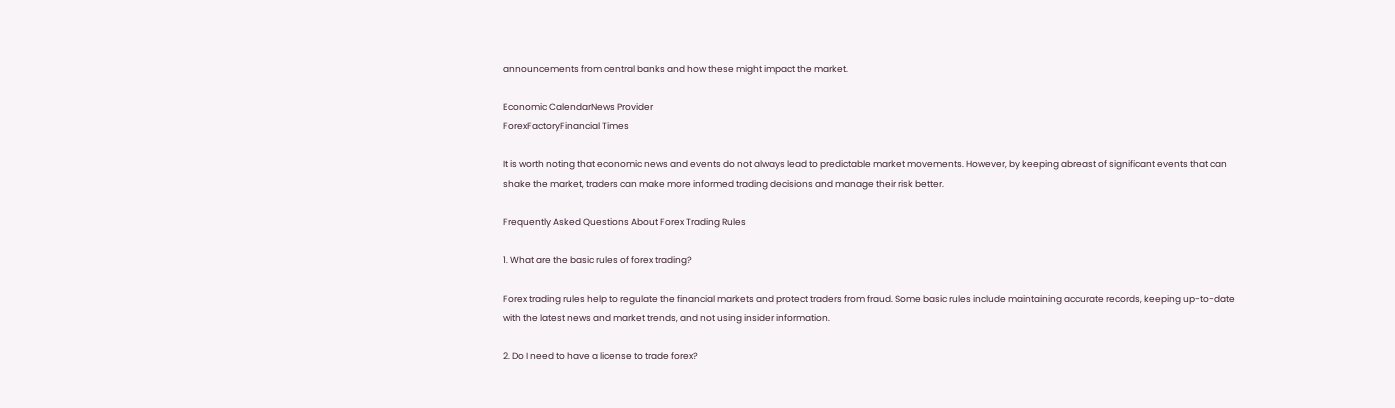announcements from central banks and how these might impact the market.

Economic CalendarNews Provider
ForexFactoryFinancial Times

It is worth noting that economic news and events do not always lead to predictable market movements. However, by keeping abreast of significant events that can shake the market, traders can make more informed trading decisions and manage their risk better.

Frequently Asked Questions About Forex Trading Rules

1. What are the basic rules of forex trading?

Forex trading rules help to regulate the financial markets and protect traders from fraud. Some basic rules include maintaining accurate records, keeping up-to-date with the latest news and market trends, and not using insider information.

2. Do I need to have a license to trade forex?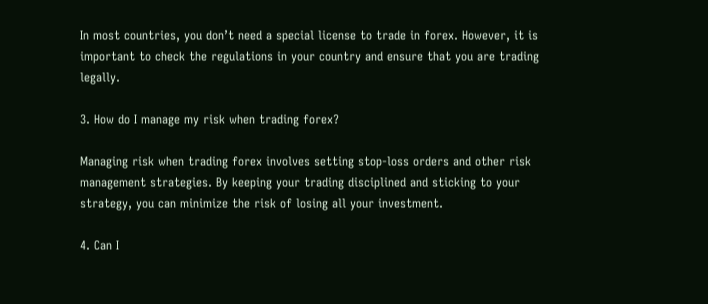In most countries, you don’t need a special license to trade in forex. However, it is important to check the regulations in your country and ensure that you are trading legally.

3. How do I manage my risk when trading forex?

Managing risk when trading forex involves setting stop-loss orders and other risk management strategies. By keeping your trading disciplined and sticking to your strategy, you can minimize the risk of losing all your investment.

4. Can I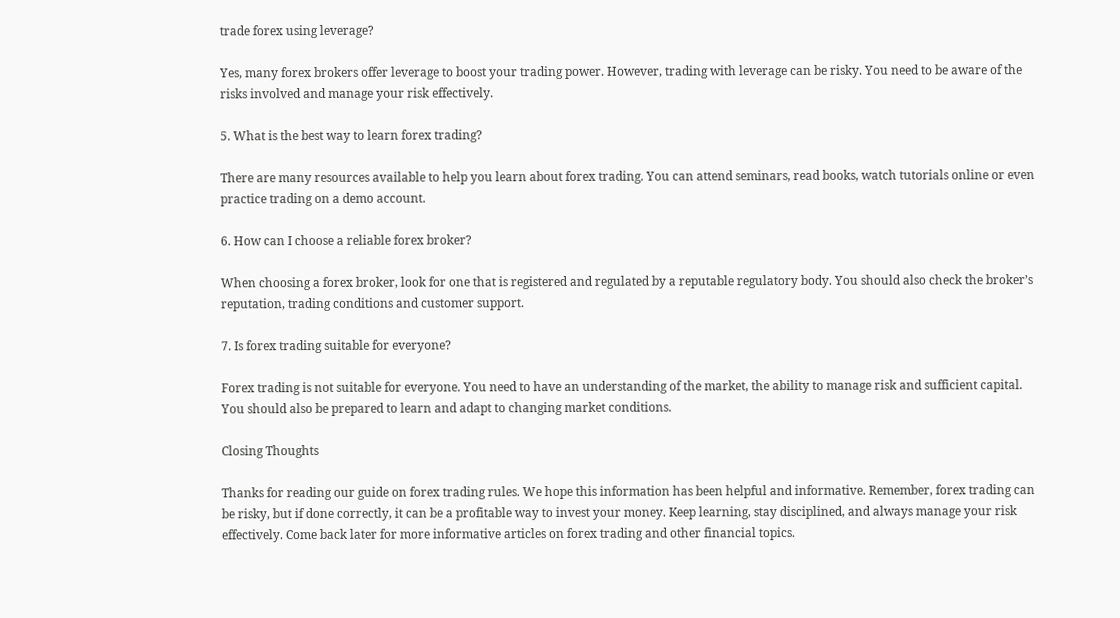trade forex using leverage?

Yes, many forex brokers offer leverage to boost your trading power. However, trading with leverage can be risky. You need to be aware of the risks involved and manage your risk effectively.

5. What is the best way to learn forex trading?

There are many resources available to help you learn about forex trading. You can attend seminars, read books, watch tutorials online or even practice trading on a demo account.

6. How can I choose a reliable forex broker?

When choosing a forex broker, look for one that is registered and regulated by a reputable regulatory body. You should also check the broker’s reputation, trading conditions and customer support.

7. Is forex trading suitable for everyone?

Forex trading is not suitable for everyone. You need to have an understanding of the market, the ability to manage risk and sufficient capital. You should also be prepared to learn and adapt to changing market conditions.

Closing Thoughts

Thanks for reading our guide on forex trading rules. We hope this information has been helpful and informative. Remember, forex trading can be risky, but if done correctly, it can be a profitable way to invest your money. Keep learning, stay disciplined, and always manage your risk effectively. Come back later for more informative articles on forex trading and other financial topics.